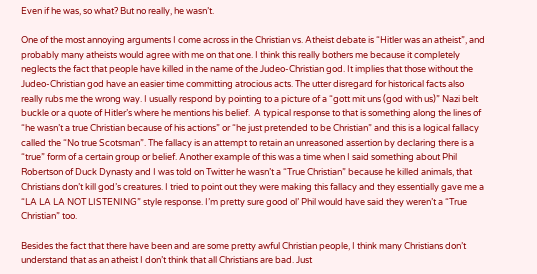Even if he was, so what? But no really, he wasn’t.

One of the most annoying arguments I come across in the Christian vs. Atheist debate is “Hitler was an atheist”, and probably many atheists would agree with me on that one. I think this really bothers me because it completely neglects the fact that people have killed in the name of the Judeo-Christian god. It implies that those without the Judeo-Christian god have an easier time committing atrocious acts. The utter disregard for historical facts also really rubs me the wrong way. I usually respond by pointing to a picture of a “gott mit uns (god with us)” Nazi belt buckle or a quote of Hitler’s where he mentions his belief.  A typical response to that is something along the lines of “he wasn’t a true Christian because of his actions” or “he just pretended to be Christian” and this is a logical fallacy called the “No true Scotsman”. The fallacy is an attempt to retain an unreasoned assertion by declaring there is a “true” form of a certain group or belief. Another example of this was a time when I said something about Phil Robertson of Duck Dynasty and I was told on Twitter he wasn’t a “True Christian” because he killed animals, that Christians don’t kill god’s creatures. I tried to point out they were making this fallacy and they essentially gave me a “LA LA LA NOT LISTENING” style response. I’m pretty sure good ol’ Phil would have said they weren’t a “True Christian” too.

Besides the fact that there have been and are some pretty awful Christian people, I think many Christians don’t understand that as an atheist I don’t think that all Christians are bad. Just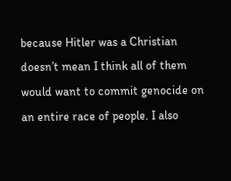because Hitler was a Christian doesn’t mean I think all of them would want to commit genocide on an entire race of people. I also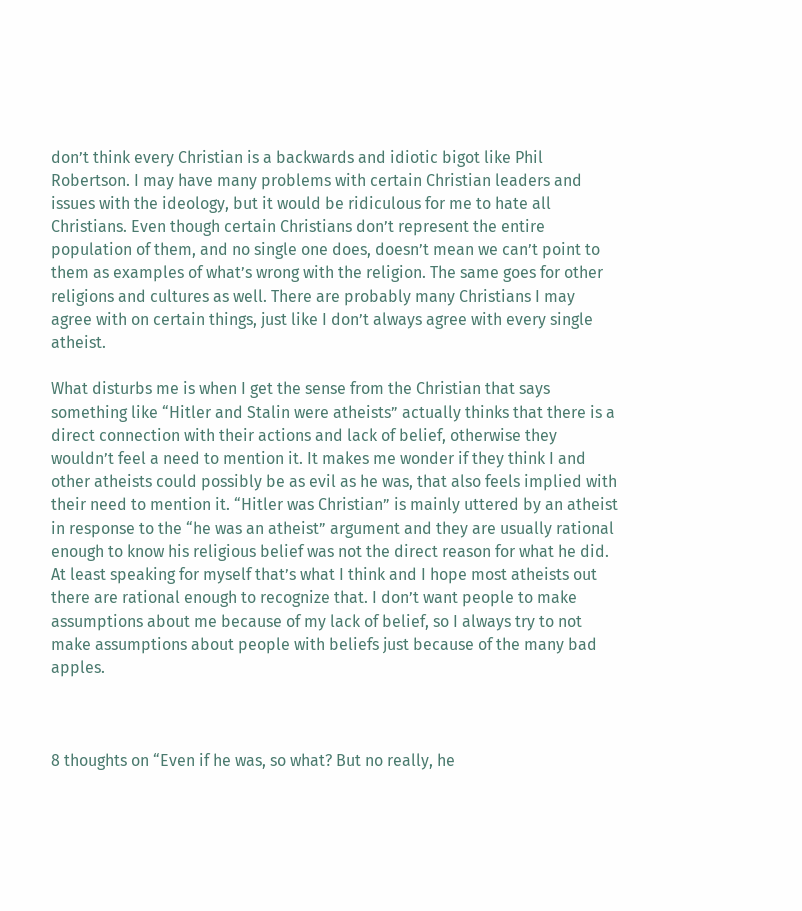don’t think every Christian is a backwards and idiotic bigot like Phil Robertson. I may have many problems with certain Christian leaders and issues with the ideology, but it would be ridiculous for me to hate all Christians. Even though certain Christians don’t represent the entire population of them, and no single one does, doesn’t mean we can’t point to them as examples of what’s wrong with the religion. The same goes for other religions and cultures as well. There are probably many Christians I may agree with on certain things, just like I don’t always agree with every single atheist.

What disturbs me is when I get the sense from the Christian that says something like “Hitler and Stalin were atheists” actually thinks that there is a direct connection with their actions and lack of belief, otherwise they wouldn’t feel a need to mention it. It makes me wonder if they think I and other atheists could possibly be as evil as he was, that also feels implied with their need to mention it. “Hitler was Christian” is mainly uttered by an atheist in response to the “he was an atheist” argument and they are usually rational enough to know his religious belief was not the direct reason for what he did.  At least speaking for myself that’s what I think and I hope most atheists out there are rational enough to recognize that. I don’t want people to make assumptions about me because of my lack of belief, so I always try to not make assumptions about people with beliefs just because of the many bad apples.



8 thoughts on “Even if he was, so what? But no really, he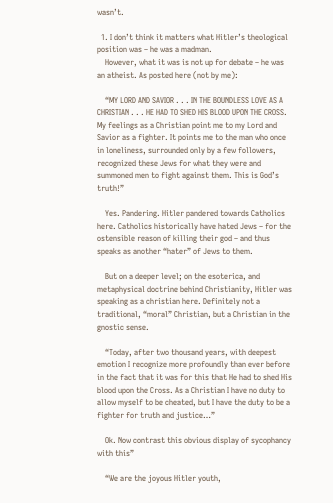wasn’t.

  1. I don’t think it matters what Hitler’s theological position was – he was a madman.
    However, what it was is not up for debate – he was an atheist. As posted here (not by me):

    “MY LORD AND SAVIOR . . . IN THE BOUNDLESS LOVE AS A CHRISTIAN . . . HE HAD TO SHED HIS BLOOD UPON THE CROSS. My feelings as a Christian point me to my Lord and Savior as a fighter. It points me to the man who once in loneliness, surrounded only by a few followers, recognized these Jews for what they were and summoned men to fight against them. This is God’s truth!”

    Yes. Pandering. Hitler pandered towards Catholics here. Catholics historically have hated Jews – for the ostensible reason of killing their god – and thus speaks as another “hater” of Jews to them.

    But on a deeper level; on the esoterica, and metaphysical doctrine behind Christianity, Hitler was speaking as a christian here. Definitely not a traditional, “moral” Christian, but a Christian in the gnostic sense.

    “Today, after two thousand years, with deepest emotion I recognize more profoundly than ever before in the fact that it was for this that He had to shed His blood upon the Cross. As a Christian I have no duty to allow myself to be cheated, but I have the duty to be a fighter for truth and justice…”

    Ok. Now contrast this obvious display of sycophancy with this”

    “We are the joyous Hitler youth,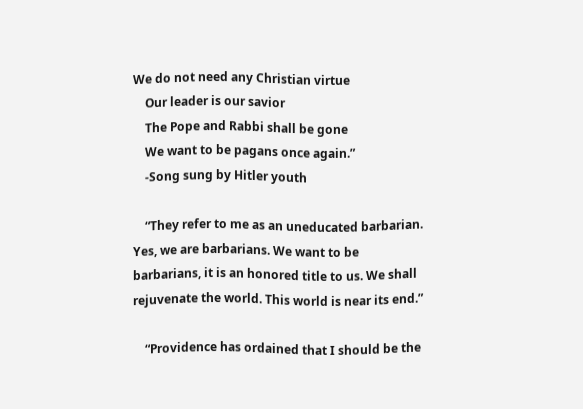We do not need any Christian virtue
    Our leader is our savior
    The Pope and Rabbi shall be gone
    We want to be pagans once again.”
    -Song sung by Hitler youth

    “They refer to me as an uneducated barbarian. Yes, we are barbarians. We want to be barbarians, it is an honored title to us. We shall rejuvenate the world. This world is near its end.”

    “Providence has ordained that I should be the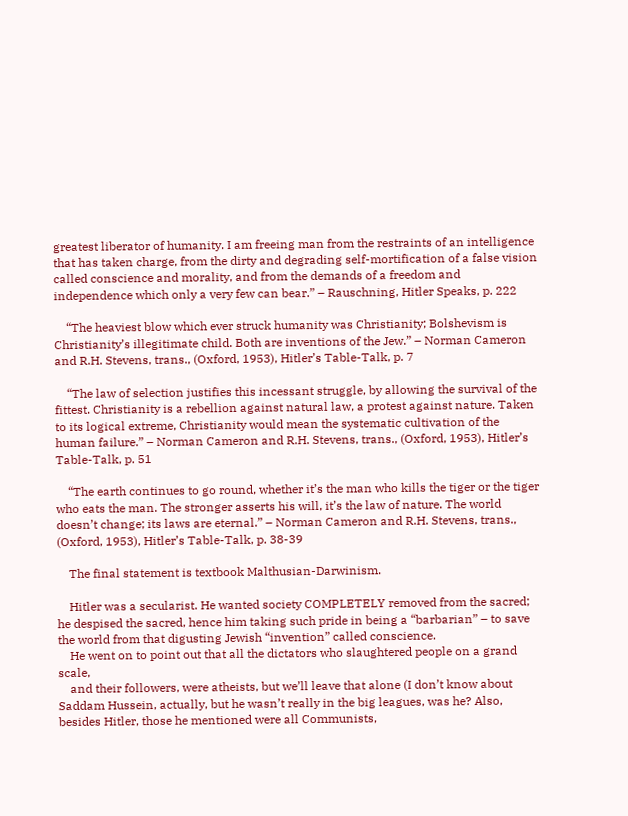greatest liberator of humanity. I am freeing man from the restraints of an intelligence that has taken charge, from the dirty and degrading self-mortification of a false vision called conscience and morality, and from the demands of a freedom and independence which only a very few can bear.” – Rauschning, Hitler Speaks, p. 222

    “The heaviest blow which ever struck humanity was Christianity; Bolshevism is Christianity’s illegitimate child. Both are inventions of the Jew.” – Norman Cameron and R.H. Stevens, trans., (Oxford, 1953), Hitler’s Table-Talk, p. 7

    “The law of selection justifies this incessant struggle, by allowing the survival of the fittest. Christianity is a rebellion against natural law, a protest against nature. Taken to its logical extreme, Christianity would mean the systematic cultivation of the human failure.” – Norman Cameron and R.H. Stevens, trans., (Oxford, 1953), Hitler’s Table-Talk, p. 51

    “The earth continues to go round, whether it’s the man who kills the tiger or the tiger who eats the man. The stronger asserts his will, it’s the law of nature. The world doesn’t change; its laws are eternal.” – Norman Cameron and R.H. Stevens, trans., (Oxford, 1953), Hitler’s Table-Talk, p. 38-39

    The final statement is textbook Malthusian-Darwinism.

    Hitler was a secularist. He wanted society COMPLETELY removed from the sacred; he despised the sacred, hence him taking such pride in being a “barbarian” – to save the world from that digusting Jewish “invention” called conscience.
    He went on to point out that all the dictators who slaughtered people on a grand scale,
    and their followers, were atheists, but we’ll leave that alone (I don’t know about Saddam Hussein, actually, but he wasn’t really in the big leagues, was he? Also, besides Hitler, those he mentioned were all Communists,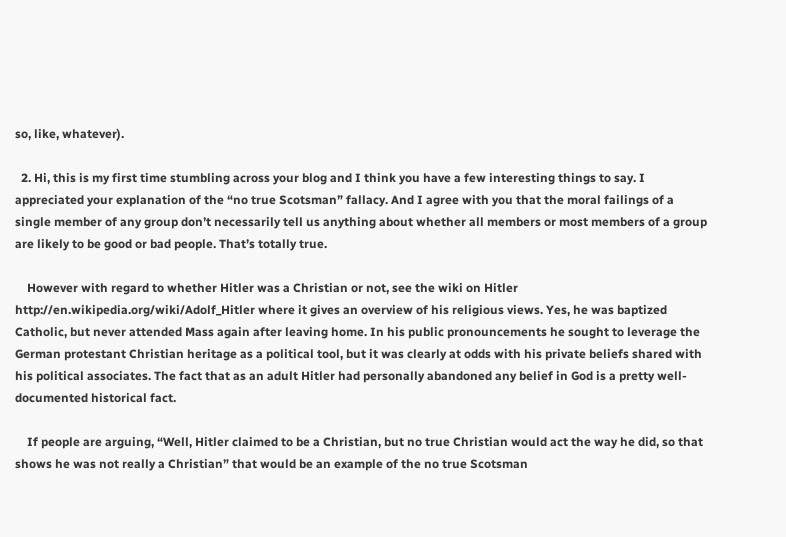so, like, whatever).

  2. Hi, this is my first time stumbling across your blog and I think you have a few interesting things to say. I appreciated your explanation of the “no true Scotsman” fallacy. And I agree with you that the moral failings of a single member of any group don’t necessarily tell us anything about whether all members or most members of a group are likely to be good or bad people. That’s totally true.

    However with regard to whether Hitler was a Christian or not, see the wiki on Hitler http://en.wikipedia.org/wiki/Adolf_Hitler where it gives an overview of his religious views. Yes, he was baptized Catholic, but never attended Mass again after leaving home. In his public pronouncements he sought to leverage the German protestant Christian heritage as a political tool, but it was clearly at odds with his private beliefs shared with his political associates. The fact that as an adult Hitler had personally abandoned any belief in God is a pretty well-documented historical fact.

    If people are arguing, “Well, Hitler claimed to be a Christian, but no true Christian would act the way he did, so that shows he was not really a Christian” that would be an example of the no true Scotsman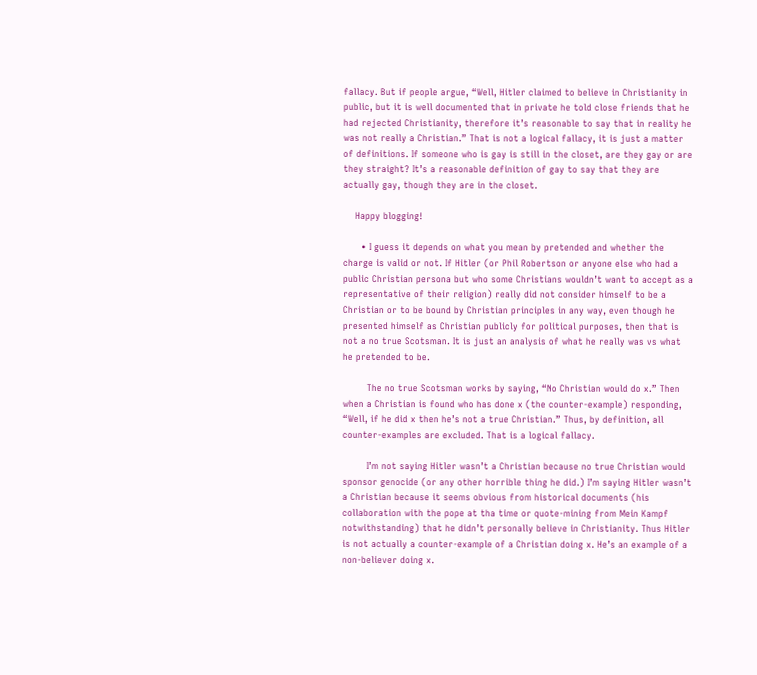fallacy. But if people argue, “Well, Hitler claimed to believe in Christianity in public, but it is well documented that in private he told close friends that he had rejected Christianity, therefore it’s reasonable to say that in reality he was not really a Christian.” That is not a logical fallacy, it is just a matter of definitions. If someone who is gay is still in the closet, are they gay or are they straight? It’s a reasonable definition of gay to say that they are actually gay, though they are in the closet.

    Happy blogging!

      • I guess it depends on what you mean by pretended and whether the charge is valid or not. If Hitler (or Phil Robertson or anyone else who had a public Christian persona but who some Christians wouldn’t want to accept as a representative of their religion) really did not consider himself to be a Christian or to be bound by Christian principles in any way, even though he presented himself as Christian publicly for political purposes, then that is not a no true Scotsman. It is just an analysis of what he really was vs what he pretended to be.

        The no true Scotsman works by saying, “No Christian would do x.” Then when a Christian is found who has done x (the counter-example) responding, “Well, if he did x then he’s not a true Christian.” Thus, by definition, all counter-examples are excluded. That is a logical fallacy.

        I’m not saying Hitler wasn’t a Christian because no true Christian would sponsor genocide (or any other horrible thing he did.) I’m saying Hitler wasn’t a Christian because it seems obvious from historical documents (his collaboration with the pope at tha time or quote-mining from Mein Kampf notwithstanding) that he didn’t personally believe in Christianity. Thus Hitler is not actually a counter-example of a Christian doing x. He’s an example of a non-believer doing x.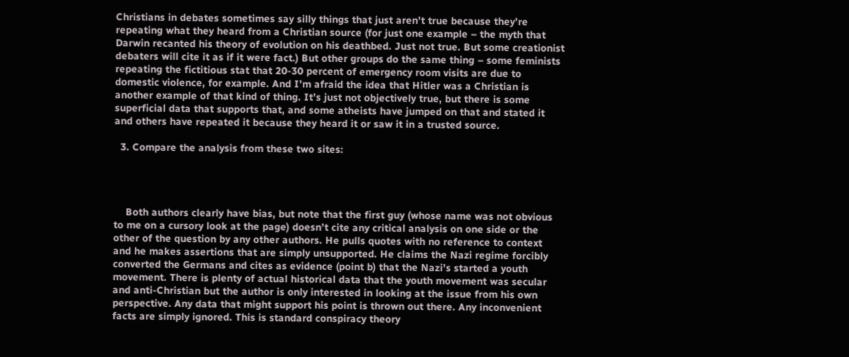Christians in debates sometimes say silly things that just aren’t true because they’re repeating what they heard from a Christian source (for just one example – the myth that Darwin recanted his theory of evolution on his deathbed. Just not true. But some creationist debaters will cite it as if it were fact.) But other groups do the same thing – some feminists repeating the fictitious stat that 20-30 percent of emergency room visits are due to domestic violence, for example. And I’m afraid the idea that Hitler was a Christian is another example of that kind of thing. It’s just not objectively true, but there is some superficial data that supports that, and some atheists have jumped on that and stated it and others have repeated it because they heard it or saw it in a trusted source.

  3. Compare the analysis from these two sites:




    Both authors clearly have bias, but note that the first guy (whose name was not obvious to me on a cursory look at the page) doesn’t cite any critical analysis on one side or the other of the question by any other authors. He pulls quotes with no reference to context and he makes assertions that are simply unsupported. He claims the Nazi regime forcibly converted the Germans and cites as evidence (point b) that the Nazi’s started a youth movement. There is plenty of actual historical data that the youth movement was secular and anti-Christian but the author is only interested in looking at the issue from his own perspective. Any data that might support his point is thrown out there. Any inconvenient facts are simply ignored. This is standard conspiracy theory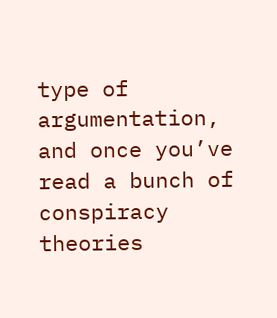type of argumentation, and once you’ve read a bunch of conspiracy theories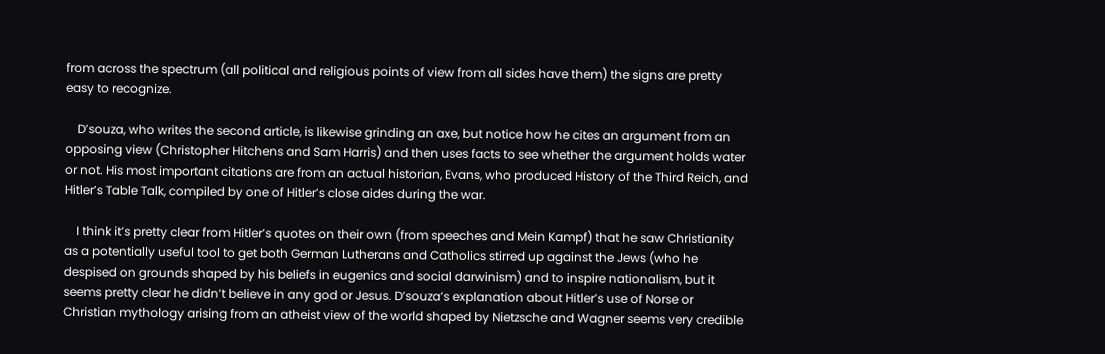from across the spectrum (all political and religious points of view from all sides have them) the signs are pretty easy to recognize.

    D’souza, who writes the second article, is likewise grinding an axe, but notice how he cites an argument from an opposing view (Christopher Hitchens and Sam Harris) and then uses facts to see whether the argument holds water or not. His most important citations are from an actual historian, Evans, who produced History of the Third Reich, and Hitler’s Table Talk, compiled by one of Hitler’s close aides during the war.

    I think it’s pretty clear from Hitler’s quotes on their own (from speeches and Mein Kampf) that he saw Christianity as a potentially useful tool to get both German Lutherans and Catholics stirred up against the Jews (who he despised on grounds shaped by his beliefs in eugenics and social darwinism) and to inspire nationalism, but it seems pretty clear he didn’t believe in any god or Jesus. D’souza’s explanation about Hitler’s use of Norse or Christian mythology arising from an atheist view of the world shaped by Nietzsche and Wagner seems very credible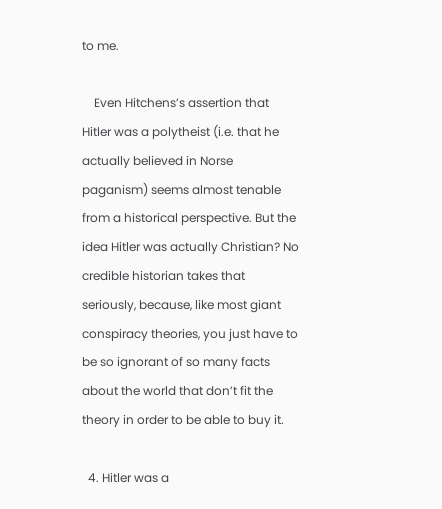to me.

    Even Hitchens’s assertion that Hitler was a polytheist (i.e. that he actually believed in Norse paganism) seems almost tenable from a historical perspective. But the idea Hitler was actually Christian? No credible historian takes that seriously, because, like most giant conspiracy theories, you just have to be so ignorant of so many facts about the world that don’t fit the theory in order to be able to buy it.

  4. Hitler was a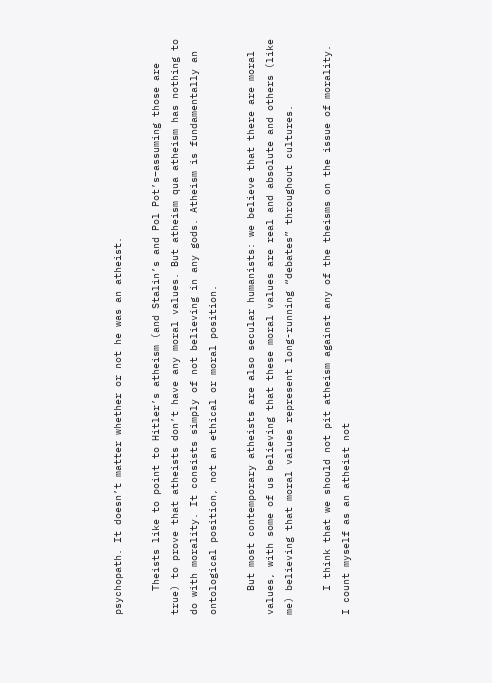psychopath. It doesn’t matter whether or not he was an atheist.

    Theists like to point to Hitler’s atheism (and Stalin’s and Pol Pot’s–assuming those are true) to prove that atheists don’t have any moral values. But atheism qua atheism has nothing to do with morality. It consists simply of not believing in any gods. Atheism is fundamentally an ontological position, not an ethical or moral position.

    But most contemporary atheists are also secular humanists: we believe that there are moral values, with some of us believing that these moral values are real and absolute and others (like me) believing that moral values represent long-running “debates” throughout cultures.

    I think that we should not pit atheism against any of the theisms on the issue of morality. I count myself as an atheist not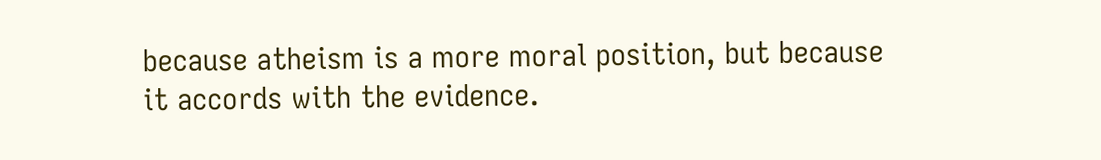because atheism is a more moral position, but because it accords with the evidence.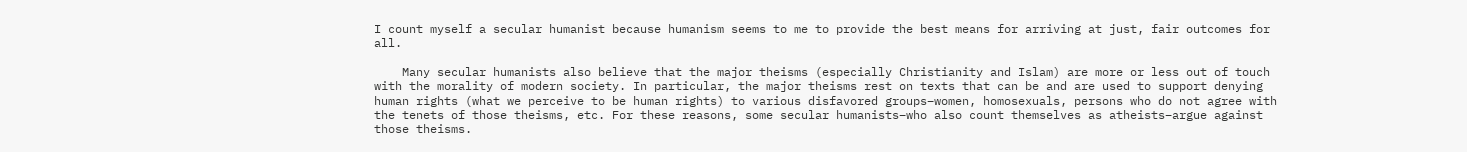I count myself a secular humanist because humanism seems to me to provide the best means for arriving at just, fair outcomes for all.

    Many secular humanists also believe that the major theisms (especially Christianity and Islam) are more or less out of touch with the morality of modern society. In particular, the major theisms rest on texts that can be and are used to support denying human rights (what we perceive to be human rights) to various disfavored groups–women, homosexuals, persons who do not agree with the tenets of those theisms, etc. For these reasons, some secular humanists–who also count themselves as atheists–argue against those theisms.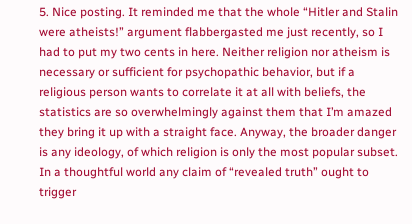5. Nice posting. It reminded me that the whole “Hitler and Stalin were atheists!” argument flabbergasted me just recently, so I had to put my two cents in here. Neither religion nor atheism is necessary or sufficient for psychopathic behavior, but if a religious person wants to correlate it at all with beliefs, the statistics are so overwhelmingly against them that I’m amazed they bring it up with a straight face. Anyway, the broader danger is any ideology, of which religion is only the most popular subset. In a thoughtful world any claim of “revealed truth” ought to trigger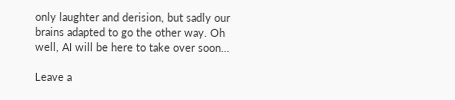only laughter and derision, but sadly our brains adapted to go the other way. Oh well, AI will be here to take over soon…

Leave a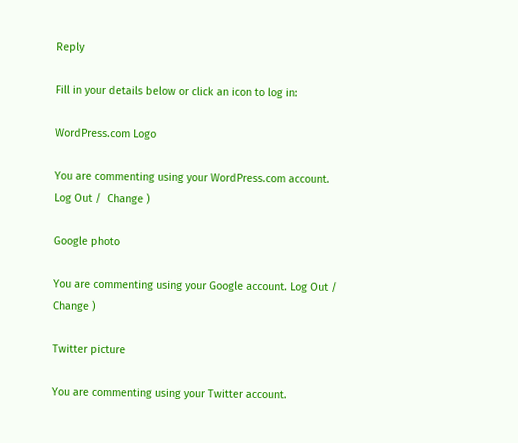Reply

Fill in your details below or click an icon to log in:

WordPress.com Logo

You are commenting using your WordPress.com account. Log Out /  Change )

Google photo

You are commenting using your Google account. Log Out /  Change )

Twitter picture

You are commenting using your Twitter account.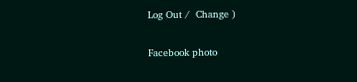Log Out /  Change )

Facebook photo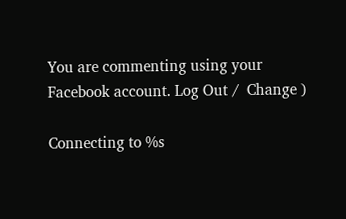You are commenting using your Facebook account. Log Out /  Change )

Connecting to %s